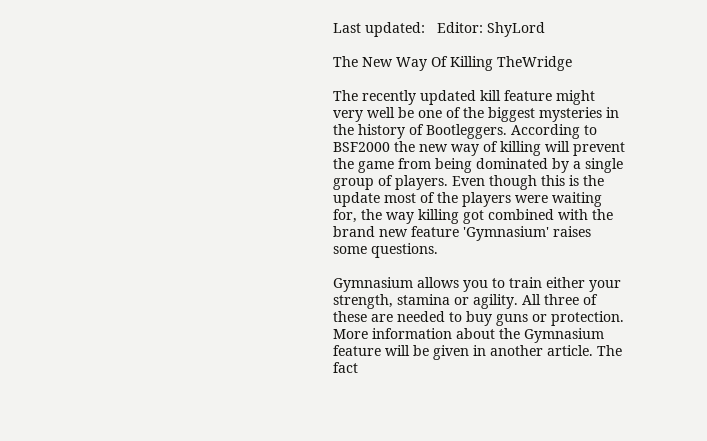Last updated:   Editor: ShyLord

The New Way Of Killing TheWridge

The recently updated kill feature might very well be one of the biggest mysteries in the history of Bootleggers. According to BSF2000 the new way of killing will prevent the game from being dominated by a single group of players. Even though this is the update most of the players were waiting for, the way killing got combined with the brand new feature 'Gymnasium' raises some questions.

Gymnasium allows you to train either your strength, stamina or agility. All three of these are needed to buy guns or protection. More information about the Gymnasium feature will be given in another article. The fact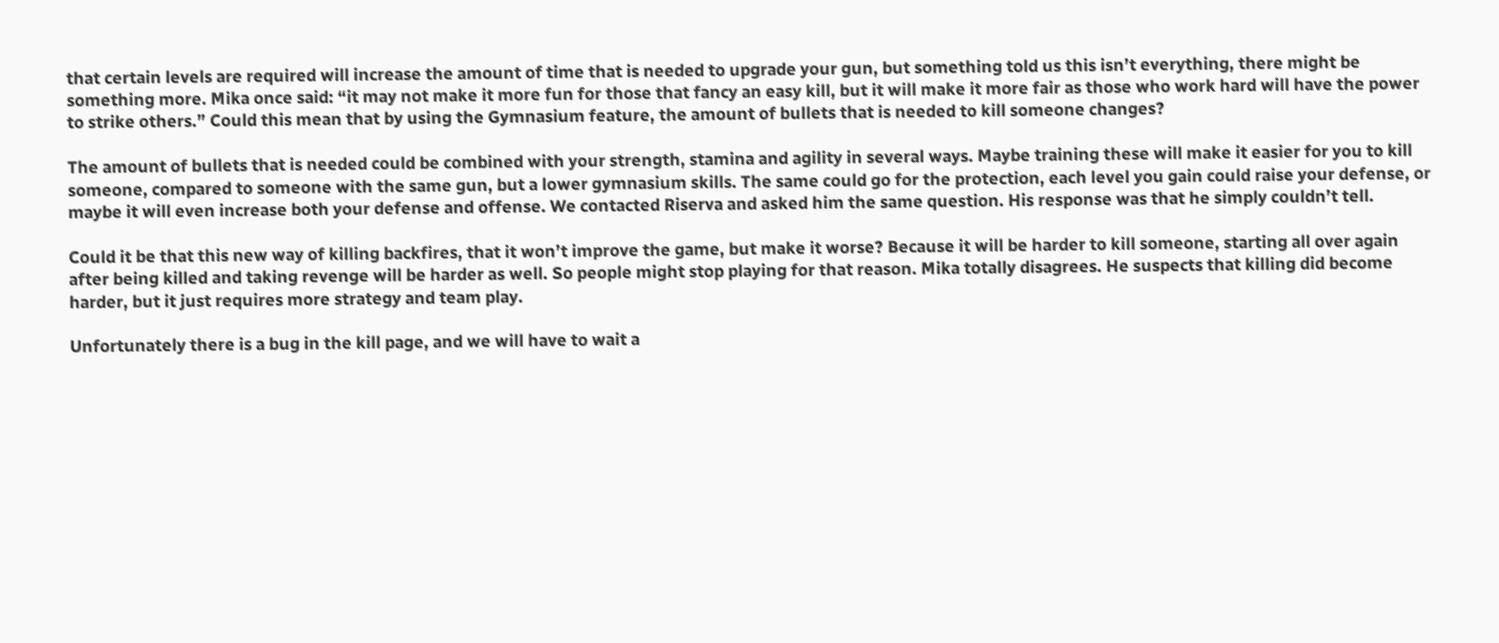that certain levels are required will increase the amount of time that is needed to upgrade your gun, but something told us this isn’t everything, there might be something more. Mika once said: “it may not make it more fun for those that fancy an easy kill, but it will make it more fair as those who work hard will have the power to strike others.” Could this mean that by using the Gymnasium feature, the amount of bullets that is needed to kill someone changes?

The amount of bullets that is needed could be combined with your strength, stamina and agility in several ways. Maybe training these will make it easier for you to kill someone, compared to someone with the same gun, but a lower gymnasium skills. The same could go for the protection, each level you gain could raise your defense, or maybe it will even increase both your defense and offense. We contacted Riserva and asked him the same question. His response was that he simply couldn’t tell.

Could it be that this new way of killing backfires, that it won’t improve the game, but make it worse? Because it will be harder to kill someone, starting all over again after being killed and taking revenge will be harder as well. So people might stop playing for that reason. Mika totally disagrees. He suspects that killing did become harder, but it just requires more strategy and team play.

Unfortunately there is a bug in the kill page, and we will have to wait a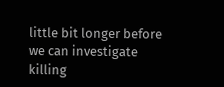little bit longer before we can investigate killing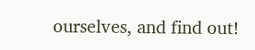ourselves, and find out!